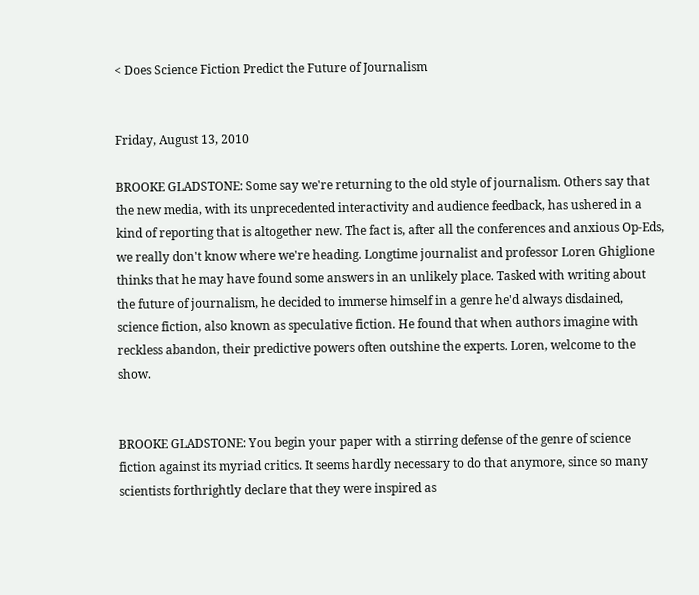< Does Science Fiction Predict the Future of Journalism


Friday, August 13, 2010

BROOKE GLADSTONE: Some say we're returning to the old style of journalism. Others say that the new media, with its unprecedented interactivity and audience feedback, has ushered in a kind of reporting that is altogether new. The fact is, after all the conferences and anxious Op-Eds, we really don't know where we're heading. Longtime journalist and professor Loren Ghiglione thinks that he may have found some answers in an unlikely place. Tasked with writing about the future of journalism, he decided to immerse himself in a genre he'd always disdained, science fiction, also known as speculative fiction. He found that when authors imagine with reckless abandon, their predictive powers often outshine the experts. Loren, welcome to the show.


BROOKE GLADSTONE: You begin your paper with a stirring defense of the genre of science fiction against its myriad critics. It seems hardly necessary to do that anymore, since so many scientists forthrightly declare that they were inspired as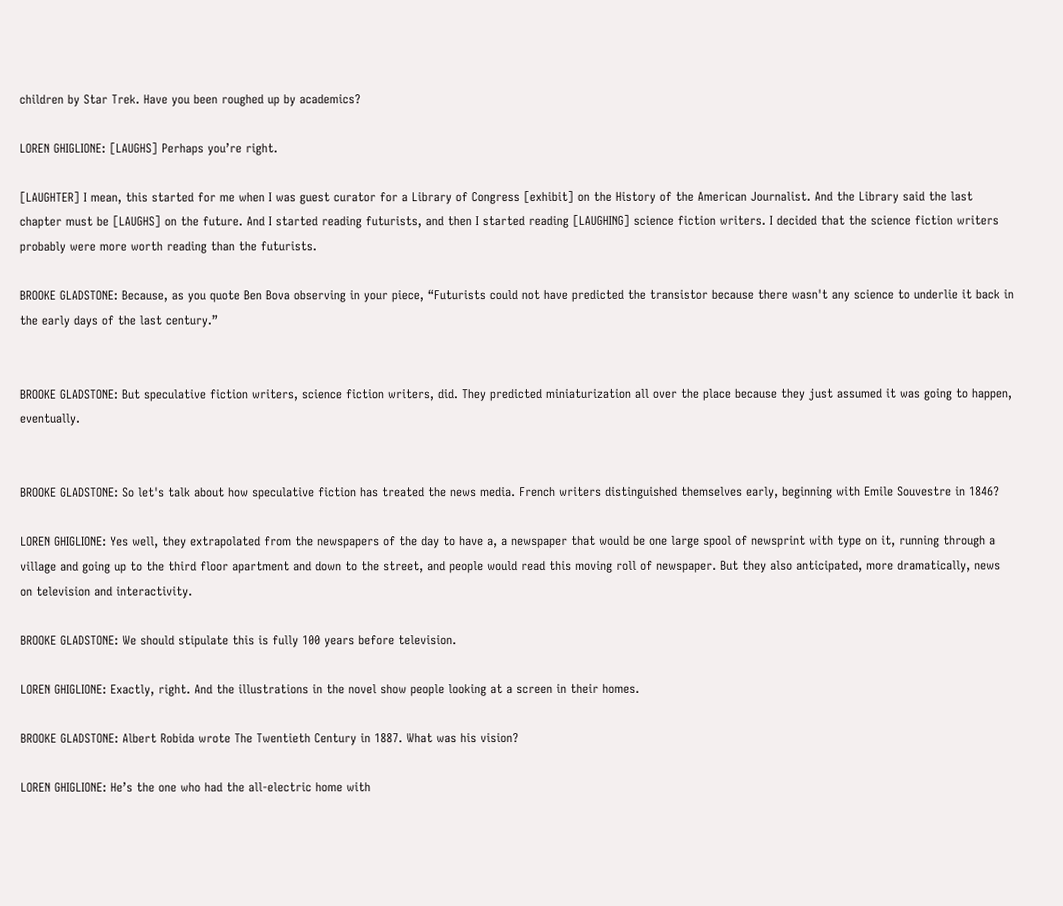children by Star Trek. Have you been roughed up by academics?

LOREN GHIGLIONE: [LAUGHS] Perhaps you’re right.

[LAUGHTER] I mean, this started for me when I was guest curator for a Library of Congress [exhibit] on the History of the American Journalist. And the Library said the last chapter must be [LAUGHS] on the future. And I started reading futurists, and then I started reading [LAUGHING] science fiction writers. I decided that the science fiction writers probably were more worth reading than the futurists.

BROOKE GLADSTONE: Because, as you quote Ben Bova observing in your piece, “Futurists could not have predicted the transistor because there wasn't any science to underlie it back in the early days of the last century.”


BROOKE GLADSTONE: But speculative fiction writers, science fiction writers, did. They predicted miniaturization all over the place because they just assumed it was going to happen, eventually.


BROOKE GLADSTONE: So let's talk about how speculative fiction has treated the news media. French writers distinguished themselves early, beginning with Emile Souvestre in 1846?

LOREN GHIGLIONE: Yes well, they extrapolated from the newspapers of the day to have a, a newspaper that would be one large spool of newsprint with type on it, running through a village and going up to the third floor apartment and down to the street, and people would read this moving roll of newspaper. But they also anticipated, more dramatically, news on television and interactivity.

BROOKE GLADSTONE: We should stipulate this is fully 100 years before television.

LOREN GHIGLIONE: Exactly, right. And the illustrations in the novel show people looking at a screen in their homes.

BROOKE GLADSTONE: Albert Robida wrote The Twentieth Century in 1887. What was his vision?

LOREN GHIGLIONE: He’s the one who had the all-electric home with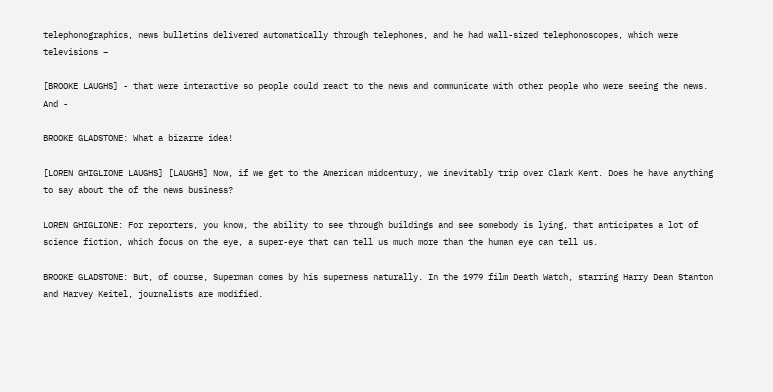telephonographics, news bulletins delivered automatically through telephones, and he had wall-sized telephonoscopes, which were televisions –

[BROOKE LAUGHS] - that were interactive so people could react to the news and communicate with other people who were seeing the news. And -

BROOKE GLADSTONE: What a bizarre idea!

[LOREN GHIGLIONE LAUGHS] [LAUGHS] Now, if we get to the American midcentury, we inevitably trip over Clark Kent. Does he have anything to say about the of the news business?

LOREN GHIGLIONE: For reporters, you know, the ability to see through buildings and see somebody is lying, that anticipates a lot of science fiction, which focus on the eye, a super-eye that can tell us much more than the human eye can tell us.

BROOKE GLADSTONE: But, of course, Superman comes by his superness naturally. In the 1979 film Death Watch, starring Harry Dean Stanton and Harvey Keitel, journalists are modified.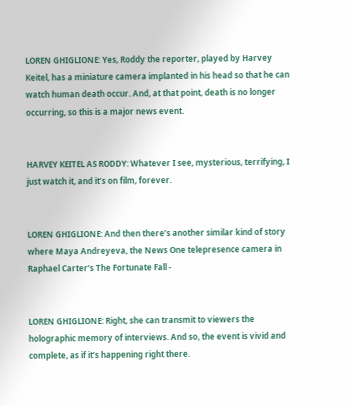LOREN GHIGLIONE: Yes, Roddy the reporter, played by Harvey Keitel, has a miniature camera implanted in his head so that he can watch human death occur. And, at that point, death is no longer occurring, so this is a major news event.


HARVEY KEITEL AS RODDY: Whatever I see, mysterious, terrifying, I just watch it, and it’s on film, forever.


LOREN GHIGLIONE: And then there’s another similar kind of story where Maya Andreyeva, the News One telepresence camera in Raphael Carter’s The Fortunate Fall -


LOREN GHIGLIONE: Right, she can transmit to viewers the holographic memory of interviews. And so, the event is vivid and complete, as if it’s happening right there.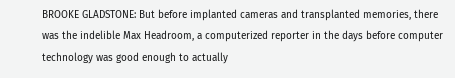BROOKE GLADSTONE: But before implanted cameras and transplanted memories, there was the indelible Max Headroom, a computerized reporter in the days before computer technology was good enough to actually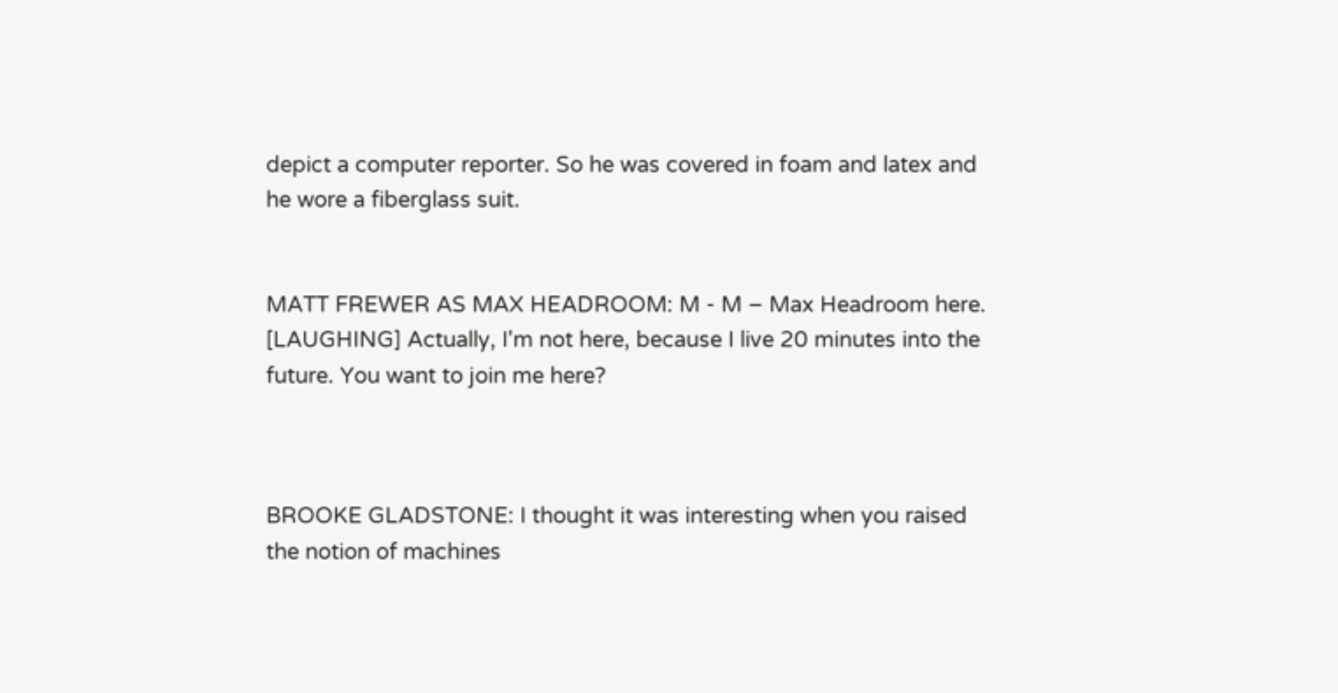depict a computer reporter. So he was covered in foam and latex and he wore a fiberglass suit.


MATT FREWER AS MAX HEADROOM: M - M – Max Headroom here. [LAUGHING] Actually, I'm not here, because I live 20 minutes into the future. You want to join me here?



BROOKE GLADSTONE: I thought it was interesting when you raised the notion of machines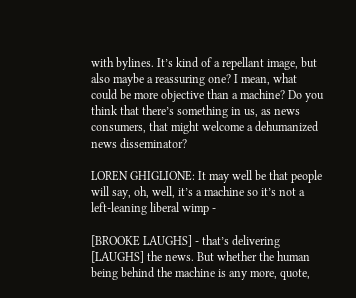with bylines. It’s kind of a repellant image, but also maybe a reassuring one? I mean, what could be more objective than a machine? Do you think that there’s something in us, as news consumers, that might welcome a dehumanized news disseminator?

LOREN GHIGLIONE: It may well be that people will say, oh, well, it’s a machine so it’s not a left-leaning liberal wimp -

[BROOKE LAUGHS] - that’s delivering [LAUGHS] the news. But whether the human being behind the machine is any more, quote,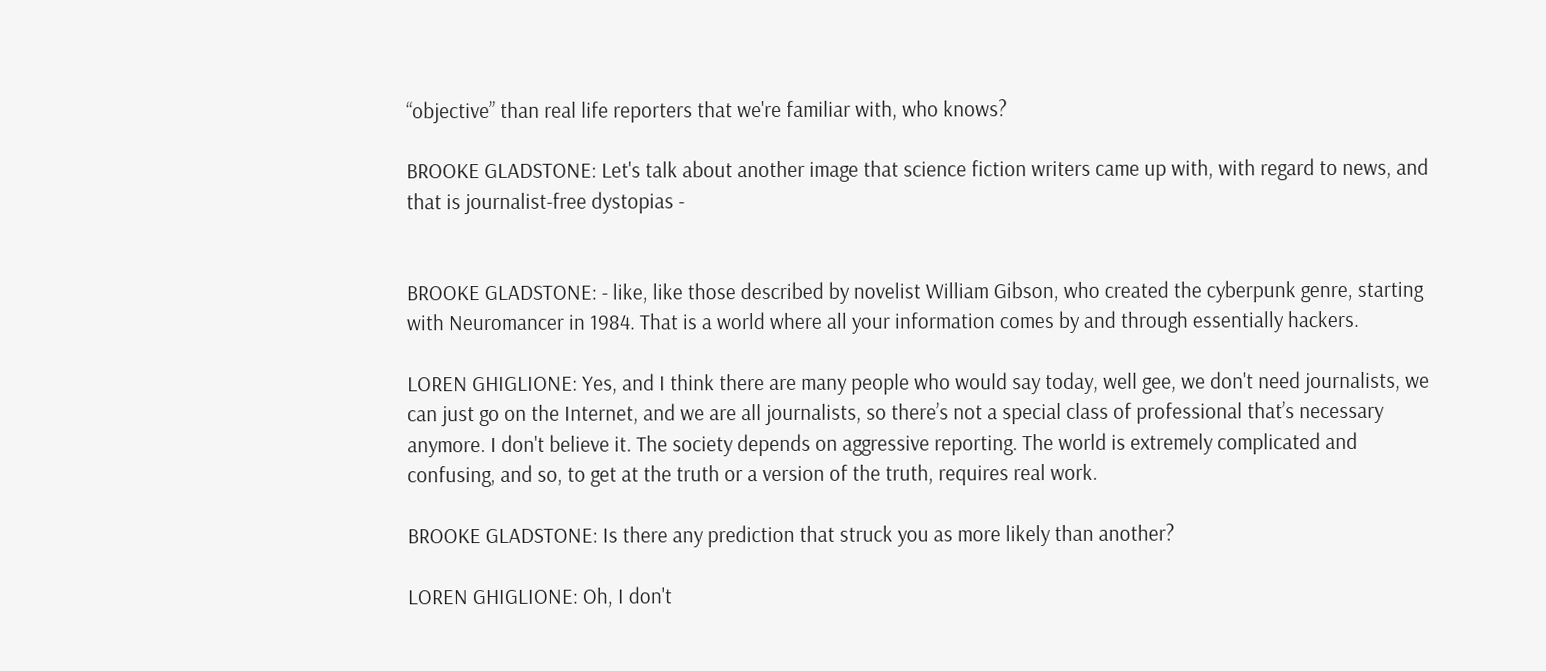“objective” than real life reporters that we're familiar with, who knows?

BROOKE GLADSTONE: Let's talk about another image that science fiction writers came up with, with regard to news, and that is journalist-free dystopias -


BROOKE GLADSTONE: - like, like those described by novelist William Gibson, who created the cyberpunk genre, starting with Neuromancer in 1984. That is a world where all your information comes by and through essentially hackers.

LOREN GHIGLIONE: Yes, and I think there are many people who would say today, well gee, we don't need journalists, we can just go on the Internet, and we are all journalists, so there’s not a special class of professional that’s necessary anymore. I don't believe it. The society depends on aggressive reporting. The world is extremely complicated and confusing, and so, to get at the truth or a version of the truth, requires real work.

BROOKE GLADSTONE: Is there any prediction that struck you as more likely than another?

LOREN GHIGLIONE: Oh, I don't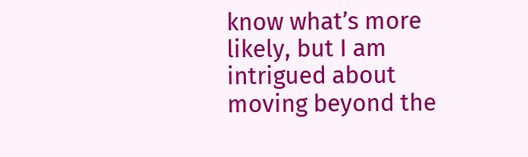know what’s more likely, but I am intrigued about moving beyond the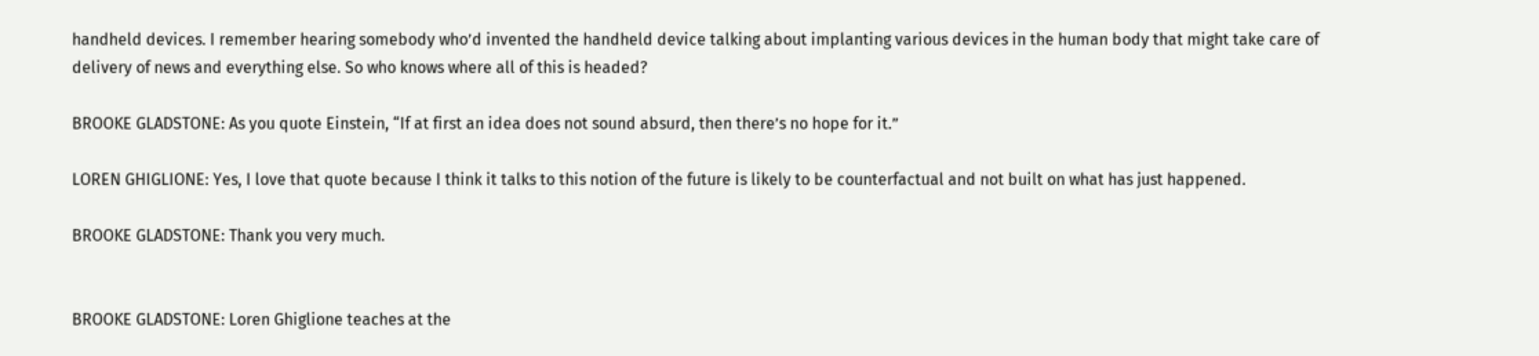handheld devices. I remember hearing somebody who’d invented the handheld device talking about implanting various devices in the human body that might take care of delivery of news and everything else. So who knows where all of this is headed?

BROOKE GLADSTONE: As you quote Einstein, “If at first an idea does not sound absurd, then there’s no hope for it.”

LOREN GHIGLIONE: Yes, I love that quote because I think it talks to this notion of the future is likely to be counterfactual and not built on what has just happened.

BROOKE GLADSTONE: Thank you very much.


BROOKE GLADSTONE: Loren Ghiglione teaches at the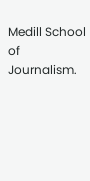Medill School of Journalism.